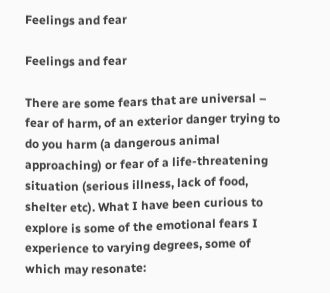Feelings and fear

Feelings and fear

There are some fears that are universal – fear of harm, of an exterior danger trying to do you harm (a dangerous animal approaching) or fear of a life-threatening situation (serious illness, lack of food, shelter etc). What I have been curious to explore is some of the emotional fears I experience to varying degrees, some of which may resonate: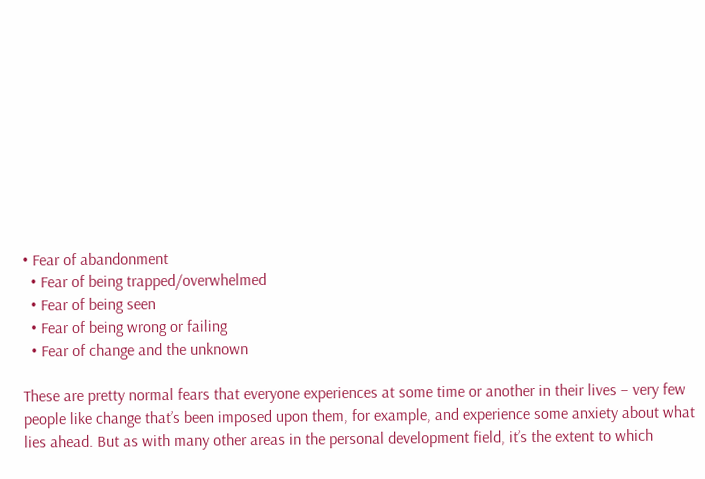• Fear of abandonment
  • Fear of being trapped/overwhelmed
  • Fear of being seen
  • Fear of being wrong or failing
  • Fear of change and the unknown

These are pretty normal fears that everyone experiences at some time or another in their lives – very few people like change that’s been imposed upon them, for example, and experience some anxiety about what lies ahead. But as with many other areas in the personal development field, it’s the extent to which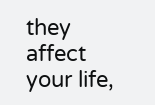they affect your life,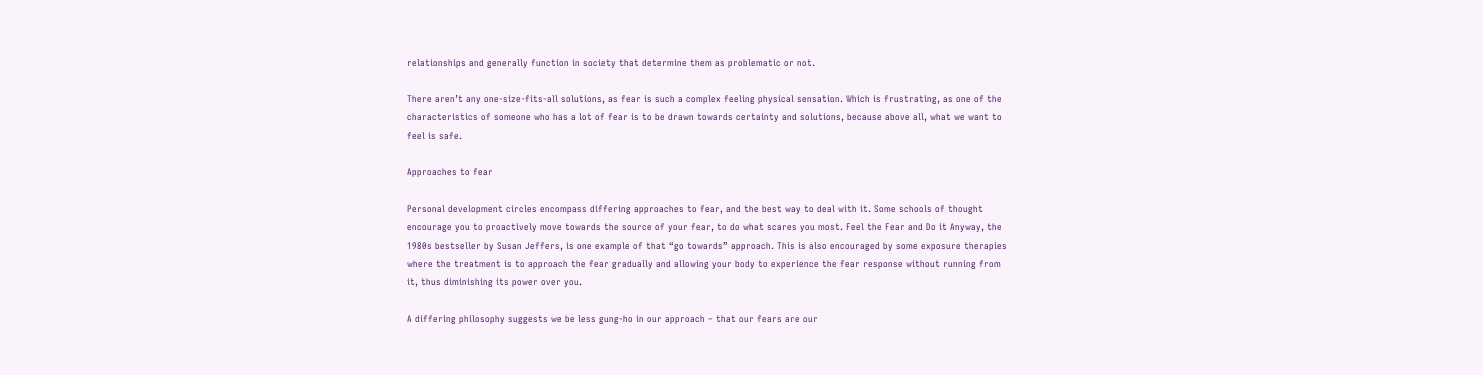relationships and generally function in society that determine them as problematic or not.

There aren’t any one-size-fits-all solutions, as fear is such a complex feeling physical sensation. Which is frustrating, as one of the characteristics of someone who has a lot of fear is to be drawn towards certainty and solutions, because above all, what we want to feel is safe.

Approaches to fear

Personal development circles encompass differing approaches to fear, and the best way to deal with it. Some schools of thought encourage you to proactively move towards the source of your fear, to do what scares you most. Feel the Fear and Do it Anyway, the 1980s bestseller by Susan Jeffers, is one example of that “go towards” approach. This is also encouraged by some exposure therapies where the treatment is to approach the fear gradually and allowing your body to experience the fear response without running from it, thus diminishing its power over you.

A differing philosophy suggests we be less gung-ho in our approach – that our fears are our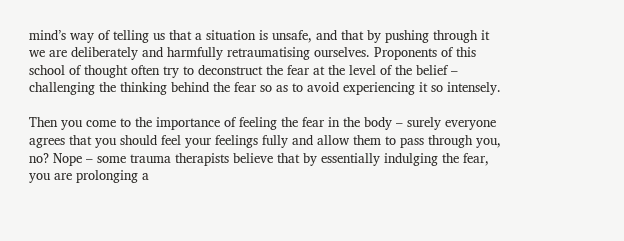mind’s way of telling us that a situation is unsafe, and that by pushing through it we are deliberately and harmfully retraumatising ourselves. Proponents of this school of thought often try to deconstruct the fear at the level of the belief – challenging the thinking behind the fear so as to avoid experiencing it so intensely.

Then you come to the importance of feeling the fear in the body – surely everyone agrees that you should feel your feelings fully and allow them to pass through you, no? Nope – some trauma therapists believe that by essentially indulging the fear, you are prolonging a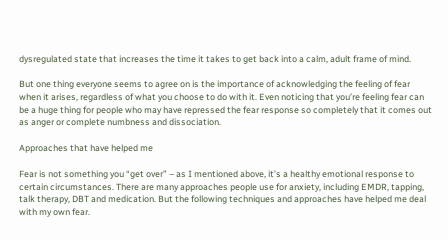dysregulated state that increases the time it takes to get back into a calm, adult frame of mind.

But one thing everyone seems to agree on is the importance of acknowledging the feeling of fear when it arises, regardless of what you choose to do with it. Even noticing that you’re feeling fear can be a huge thing for people who may have repressed the fear response so completely that it comes out as anger or complete numbness and dissociation.

Approaches that have helped me

Fear is not something you “get over” – as I mentioned above, it’s a healthy emotional response to certain circumstances. There are many approaches people use for anxiety, including EMDR, tapping, talk therapy, DBT and medication. But the following techniques and approaches have helped me deal with my own fear.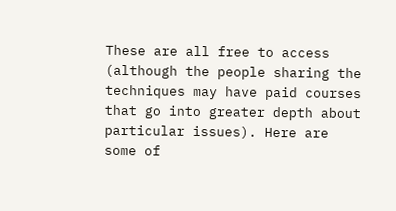These are all free to access (although the people sharing the techniques may have paid courses that go into greater depth about particular issues). Here are some of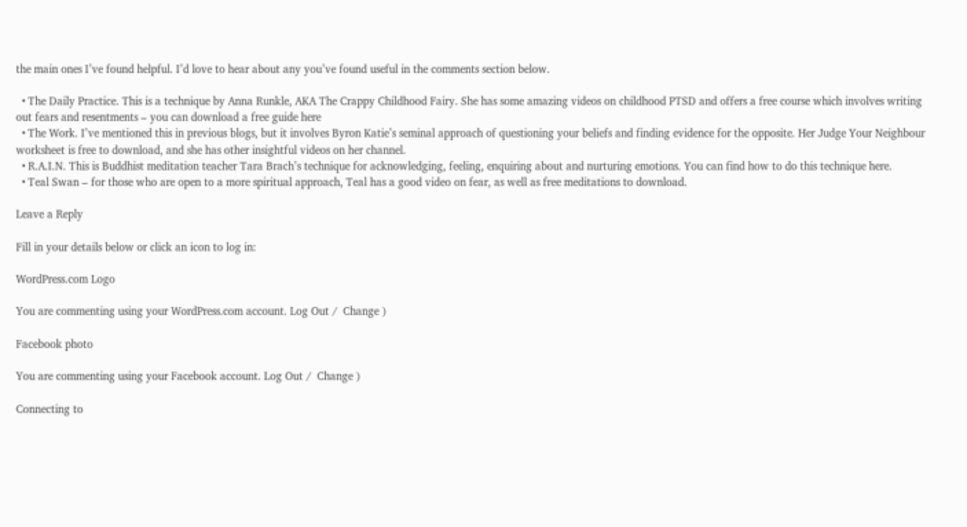the main ones I’ve found helpful. I’d love to hear about any you’ve found useful in the comments section below.

  • The Daily Practice. This is a technique by Anna Runkle, AKA The Crappy Childhood Fairy. She has some amazing videos on childhood PTSD and offers a free course which involves writing out fears and resentments – you can download a free guide here
  • The Work. I’ve mentioned this in previous blogs, but it involves Byron Katie’s seminal approach of questioning your beliefs and finding evidence for the opposite. Her Judge Your Neighbour worksheet is free to download, and she has other insightful videos on her channel.
  • R.A.I.N. This is Buddhist meditation teacher Tara Brach’s technique for acknowledging, feeling, enquiring about and nurturing emotions. You can find how to do this technique here.
  • Teal Swan – for those who are open to a more spiritual approach, Teal has a good video on fear, as well as free meditations to download.

Leave a Reply

Fill in your details below or click an icon to log in:

WordPress.com Logo

You are commenting using your WordPress.com account. Log Out /  Change )

Facebook photo

You are commenting using your Facebook account. Log Out /  Change )

Connecting to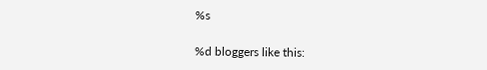%s

%d bloggers like this: